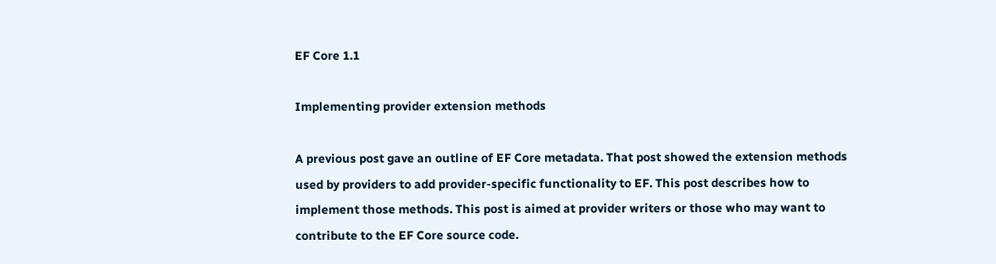EF Core 1.1

Implementing provider extension methods

A previous post gave an outline of EF Core metadata. That post showed the extension methods used by providers to add provider-specific functionality to EF. This post describes how to implement those methods. This post is aimed at provider writers or those who may want to contribute to the EF Core source code.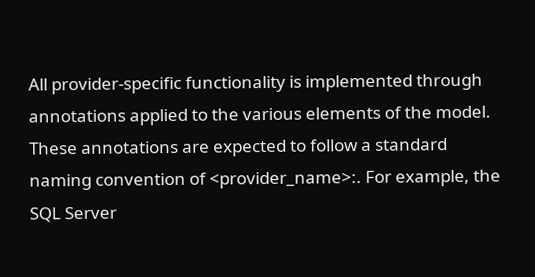All provider-specific functionality is implemented through annotations applied to the various elements of the model. These annotations are expected to follow a standard naming convention of <provider_name>:. For example, the SQL Server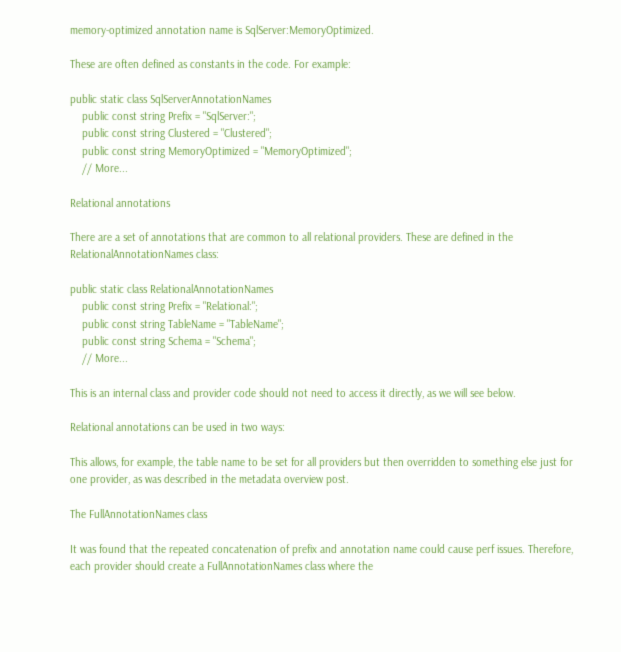memory-optimized annotation name is SqlServer:MemoryOptimized.

These are often defined as constants in the code. For example:

public static class SqlServerAnnotationNames
    public const string Prefix = "SqlServer:";
    public const string Clustered = "Clustered";
    public const string MemoryOptimized = "MemoryOptimized";
    // More...

Relational annotations

There are a set of annotations that are common to all relational providers. These are defined in the RelationalAnnotationNames class:

public static class RelationalAnnotationNames
    public const string Prefix = "Relational:";
    public const string TableName = "TableName";
    public const string Schema = "Schema";
    // More...

This is an internal class and provider code should not need to access it directly, as we will see below.

Relational annotations can be used in two ways:

This allows, for example, the table name to be set for all providers but then overridden to something else just for one provider, as was described in the metadata overview post.

The FullAnnotationNames class

It was found that the repeated concatenation of prefix and annotation name could cause perf issues. Therefore, each provider should create a FullAnnotationNames class where the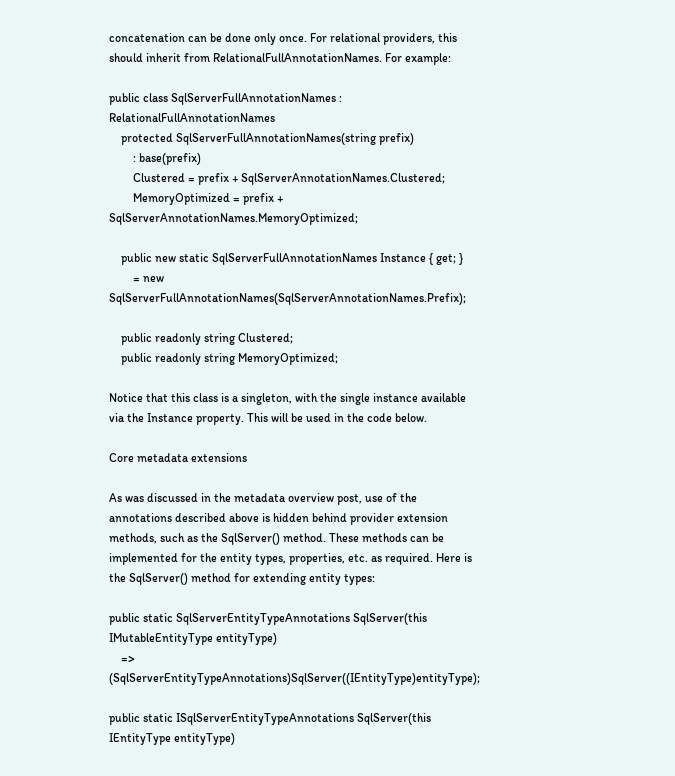concatenation can be done only once. For relational providers, this should inherit from RelationalFullAnnotationNames. For example:

public class SqlServerFullAnnotationNames : RelationalFullAnnotationNames
    protected SqlServerFullAnnotationNames(string prefix)
        : base(prefix)
        Clustered = prefix + SqlServerAnnotationNames.Clustered;
        MemoryOptimized = prefix + SqlServerAnnotationNames.MemoryOptimized;

    public new static SqlServerFullAnnotationNames Instance { get; }
        = new SqlServerFullAnnotationNames(SqlServerAnnotationNames.Prefix);

    public readonly string Clustered;
    public readonly string MemoryOptimized;

Notice that this class is a singleton, with the single instance available via the Instance property. This will be used in the code below.

Core metadata extensions

As was discussed in the metadata overview post, use of the annotations described above is hidden behind provider extension methods, such as the SqlServer() method. These methods can be implemented for the entity types, properties, etc. as required. Here is the SqlServer() method for extending entity types:

public static SqlServerEntityTypeAnnotations SqlServer(this IMutableEntityType entityType)
    => (SqlServerEntityTypeAnnotations)SqlServer((IEntityType)entityType);

public static ISqlServerEntityTypeAnnotations SqlServer(this IEntityType entityType)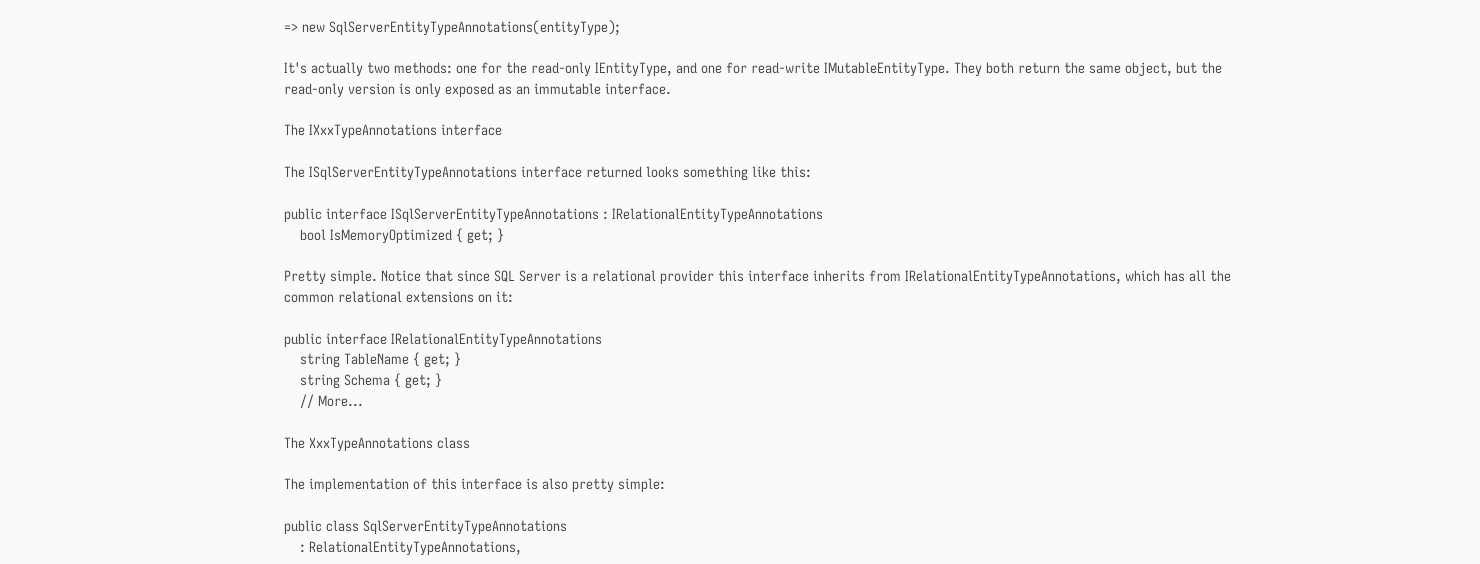=> new SqlServerEntityTypeAnnotations(entityType);

It's actually two methods: one for the read-only IEntityType, and one for read-write IMutableEntityType. They both return the same object, but the read-only version is only exposed as an immutable interface.

The IXxxTypeAnnotations interface

The ISqlServerEntityTypeAnnotations interface returned looks something like this:

public interface ISqlServerEntityTypeAnnotations : IRelationalEntityTypeAnnotations
    bool IsMemoryOptimized { get; }

Pretty simple. Notice that since SQL Server is a relational provider this interface inherits from IRelationalEntityTypeAnnotations, which has all the common relational extensions on it:

public interface IRelationalEntityTypeAnnotations
    string TableName { get; }
    string Schema { get; }
    // More...

The XxxTypeAnnotations class

The implementation of this interface is also pretty simple:

public class SqlServerEntityTypeAnnotations
    : RelationalEntityTypeAnnotations,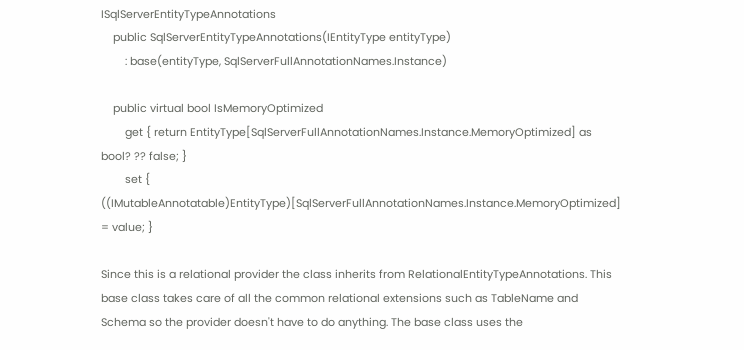ISqlServerEntityTypeAnnotations
    public SqlServerEntityTypeAnnotations(IEntityType entityType)
        : base(entityType, SqlServerFullAnnotationNames.Instance)

    public virtual bool IsMemoryOptimized
        get { return EntityType[SqlServerFullAnnotationNames.Instance.MemoryOptimized] as bool? ?? false; }
        set { ((IMutableAnnotatable)EntityType)[SqlServerFullAnnotationNames.Instance.MemoryOptimized] = value; }

Since this is a relational provider the class inherits from RelationalEntityTypeAnnotations. This base class takes care of all the common relational extensions such as TableName and Schema so the provider doesn't have to do anything. The base class uses the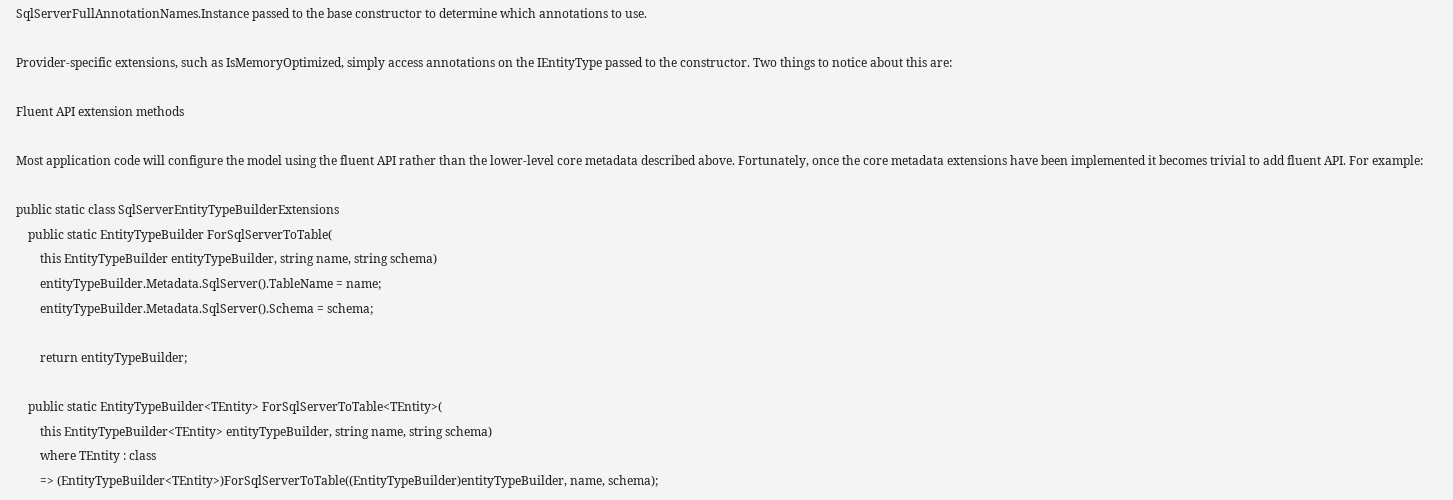SqlServerFullAnnotationNames.Instance passed to the base constructor to determine which annotations to use.

Provider-specific extensions, such as IsMemoryOptimized, simply access annotations on the IEntityType passed to the constructor. Two things to notice about this are:

Fluent API extension methods

Most application code will configure the model using the fluent API rather than the lower-level core metadata described above. Fortunately, once the core metadata extensions have been implemented it becomes trivial to add fluent API. For example:

public static class SqlServerEntityTypeBuilderExtensions
    public static EntityTypeBuilder ForSqlServerToTable(
        this EntityTypeBuilder entityTypeBuilder, string name, string schema)
        entityTypeBuilder.Metadata.SqlServer().TableName = name;
        entityTypeBuilder.Metadata.SqlServer().Schema = schema;

        return entityTypeBuilder;

    public static EntityTypeBuilder<TEntity> ForSqlServerToTable<TEntity>(
        this EntityTypeBuilder<TEntity> entityTypeBuilder, string name, string schema)
        where TEntity : class
        => (EntityTypeBuilder<TEntity>)ForSqlServerToTable((EntityTypeBuilder)entityTypeBuilder, name, schema);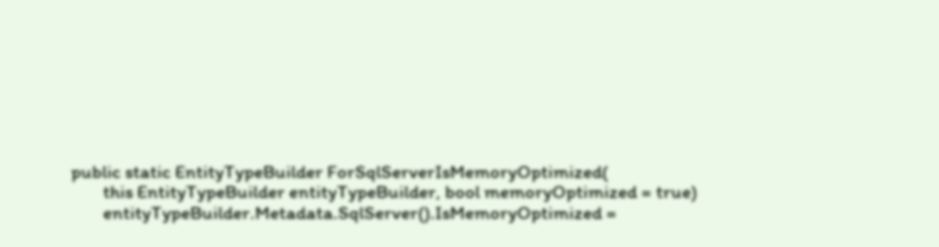public static EntityTypeBuilder ForSqlServerIsMemoryOptimized(
        this EntityTypeBuilder entityTypeBuilder, bool memoryOptimized = true)
        entityTypeBuilder.Metadata.SqlServer().IsMemoryOptimized =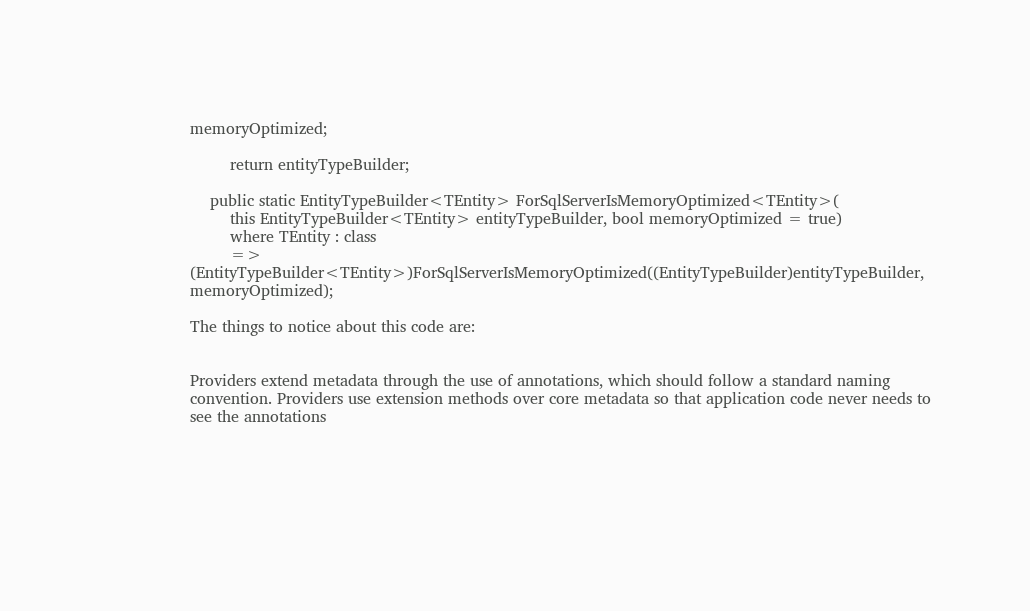memoryOptimized;

        return entityTypeBuilder;

    public static EntityTypeBuilder<TEntity> ForSqlServerIsMemoryOptimized<TEntity>(
        this EntityTypeBuilder<TEntity> entityTypeBuilder, bool memoryOptimized = true)
        where TEntity : class
        => (EntityTypeBuilder<TEntity>)ForSqlServerIsMemoryOptimized((EntityTypeBuilder)entityTypeBuilder, memoryOptimized);

The things to notice about this code are:


Providers extend metadata through the use of annotations, which should follow a standard naming convention. Providers use extension methods over core metadata so that application code never needs to see the annotations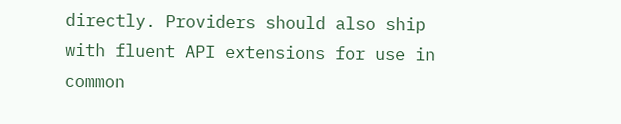directly. Providers should also ship with fluent API extensions for use in common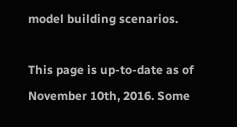model building scenarios.

This page is up-to-date as of November 10th, 2016. Some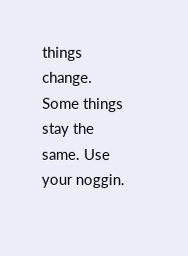things change. Some things stay the same. Use your noggin.